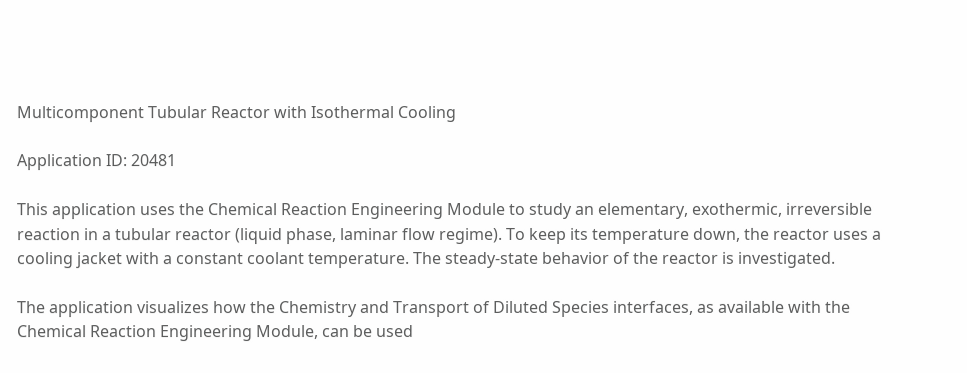Multicomponent Tubular Reactor with Isothermal Cooling

Application ID: 20481

This application uses the Chemical Reaction Engineering Module to study an elementary, exothermic, irreversible reaction in a tubular reactor (liquid phase, laminar flow regime). To keep its temperature down, the reactor uses a cooling jacket with a constant coolant temperature. The steady-state behavior of the reactor is investigated.

The application visualizes how the Chemistry and Transport of Diluted Species interfaces, as available with the Chemical Reaction Engineering Module, can be used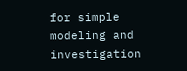for simple modeling and investigation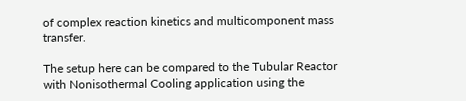of complex reaction kinetics and multicomponent mass transfer.

The setup here can be compared to the Tubular Reactor with Nonisothermal Cooling application using the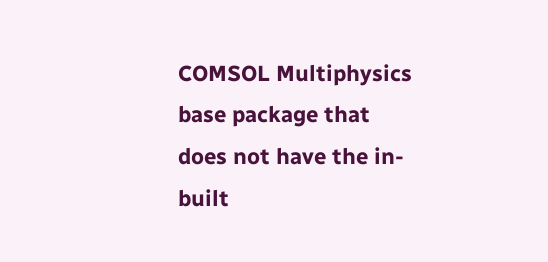COMSOL Multiphysics base package that does not have the in-built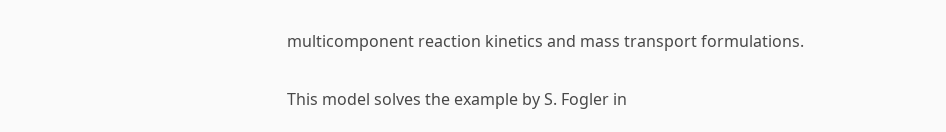multicomponent reaction kinetics and mass transport formulations.

This model solves the example by S. Fogler in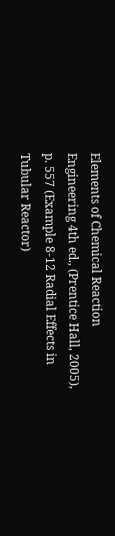Elements of Chemical Reaction Engineering 4th ed., (Prentice Hall, 2005), p. 557 (Example 8-12 Radial Effects in Tubular Reactor)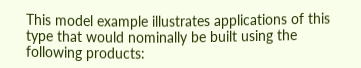This model example illustrates applications of this type that would nominally be built using the following products: